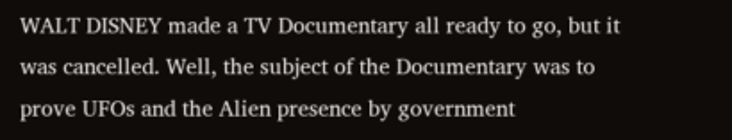WALT DISNEY made a TV Documentary all ready to go, but it was cancelled. Well, the subject of the Documentary was to prove UFOs and the Alien presence by government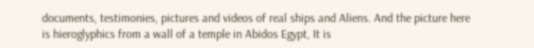documents, testimonies, pictures and videos of real ships and Aliens. And the picture here is hieroglyphics from a wall of a temple in Abidos Egypt, It is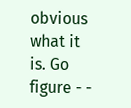obvious what it is. Go figure - -